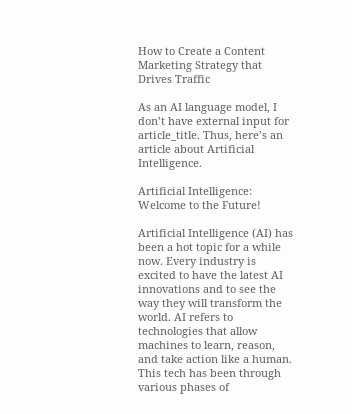How to Create a Content Marketing Strategy that Drives Traffic

As an AI language model, I don’t have external input for article_title. Thus, here’s an article about Artificial Intelligence.

Artificial Intelligence: Welcome to the Future!

Artificial Intelligence (AI) has been a hot topic for a while now. Every industry is excited to have the latest AI innovations and to see the way they will transform the world. AI refers to technologies that allow machines to learn, reason, and take action like a human. This tech has been through various phases of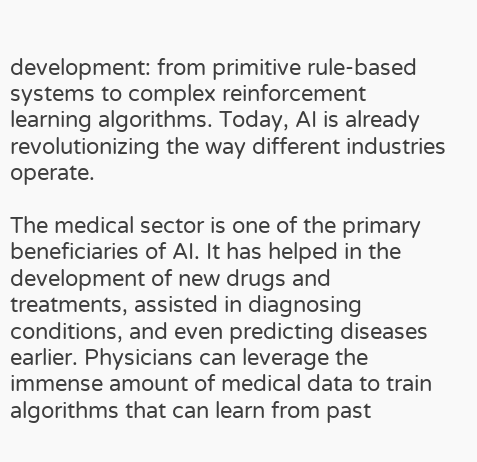development: from primitive rule-based systems to complex reinforcement learning algorithms. Today, AI is already revolutionizing the way different industries operate.

The medical sector is one of the primary beneficiaries of AI. It has helped in the development of new drugs and treatments, assisted in diagnosing conditions, and even predicting diseases earlier. Physicians can leverage the immense amount of medical data to train algorithms that can learn from past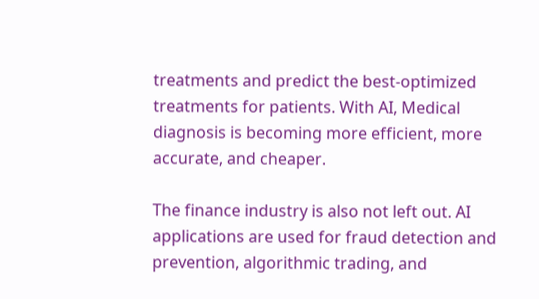treatments and predict the best-optimized treatments for patients. With AI, Medical diagnosis is becoming more efficient, more accurate, and cheaper.

The finance industry is also not left out. AI applications are used for fraud detection and prevention, algorithmic trading, and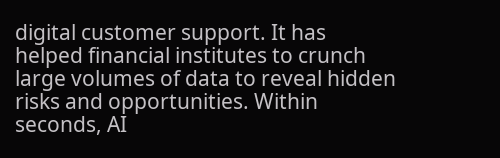digital customer support. It has helped financial institutes to crunch large volumes of data to reveal hidden risks and opportunities. Within seconds, AI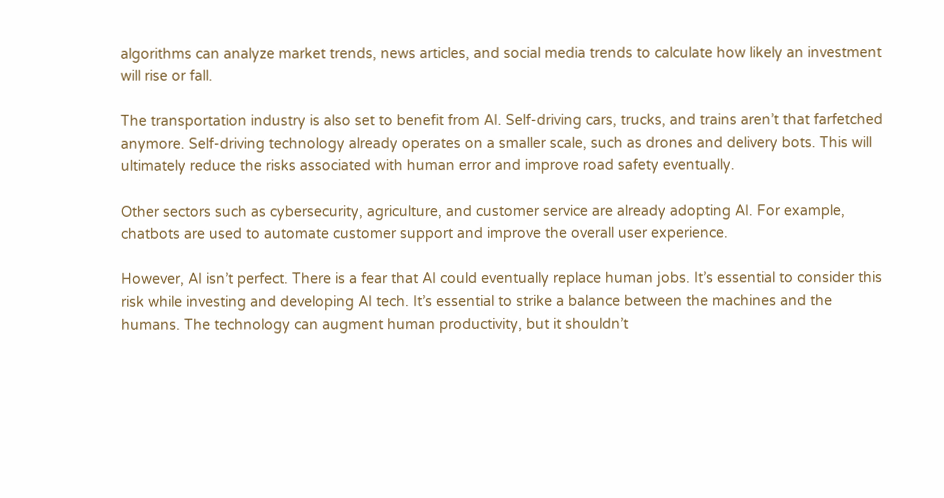algorithms can analyze market trends, news articles, and social media trends to calculate how likely an investment will rise or fall.

The transportation industry is also set to benefit from AI. Self-driving cars, trucks, and trains aren’t that farfetched anymore. Self-driving technology already operates on a smaller scale, such as drones and delivery bots. This will ultimately reduce the risks associated with human error and improve road safety eventually.

Other sectors such as cybersecurity, agriculture, and customer service are already adopting AI. For example, chatbots are used to automate customer support and improve the overall user experience.

However, AI isn’t perfect. There is a fear that AI could eventually replace human jobs. It’s essential to consider this risk while investing and developing AI tech. It’s essential to strike a balance between the machines and the humans. The technology can augment human productivity, but it shouldn’t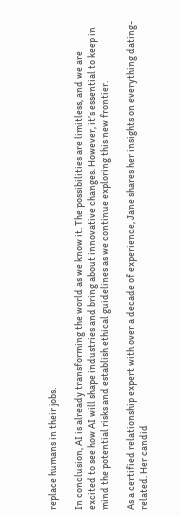replace humans in their jobs.

In conclusion, AI is already transforming the world as we know it. The possibilities are limitless, and we are excited to see how AI will shape industries and bring about innovative changes. However, it’s essential to keep in mind the potential risks and establish ethical guidelines as we continue exploring this new frontier.

As a certified relationship expert with over a decade of experience, Jane shares her insights on everything dating-related. Her candid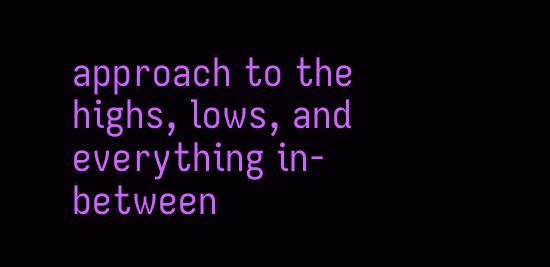approach to the highs, lows, and everything in-between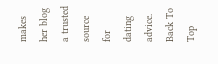makes her blog a trusted source for dating advice.
Back To Top